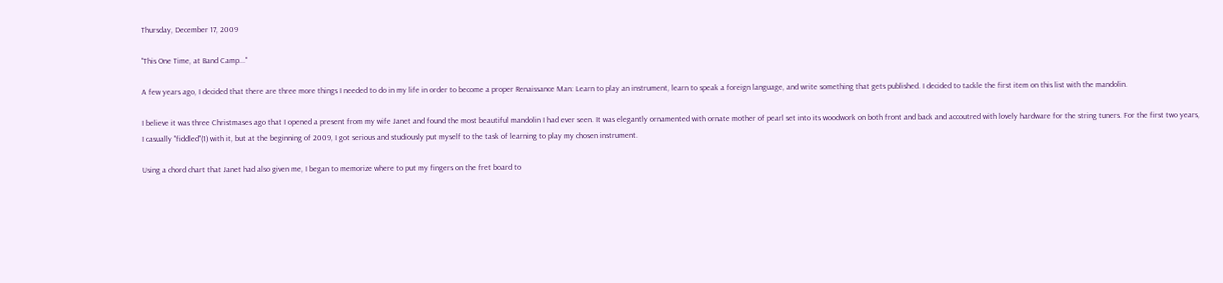Thursday, December 17, 2009

"This One Time, at Band Camp..."

A few years ago, I decided that there are three more things I needed to do in my life in order to become a proper Renaissance Man: Learn to play an instrument, learn to speak a foreign language, and write something that gets published. I decided to tackle the first item on this list with the mandolin.

I believe it was three Christmases ago that I opened a present from my wife Janet and found the most beautiful mandolin I had ever seen. It was elegantly ornamented with ornate mother of pearl set into its woodwork on both front and back and accoutred with lovely hardware for the string tuners. For the first two years, I casually "fiddled"(1) with it, but at the beginning of 2009, I got serious and studiously put myself to the task of learning to play my chosen instrument.

Using a chord chart that Janet had also given me, I began to memorize where to put my fingers on the fret board to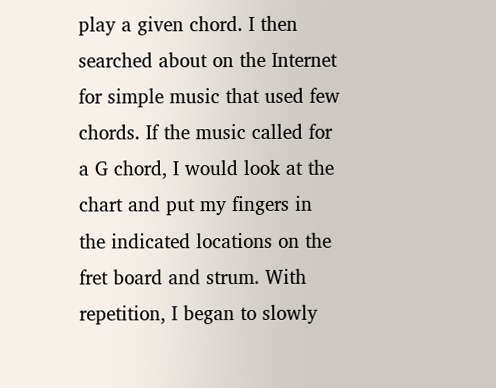play a given chord. I then searched about on the Internet for simple music that used few chords. If the music called for a G chord, I would look at the chart and put my fingers in the indicated locations on the fret board and strum. With repetition, I began to slowly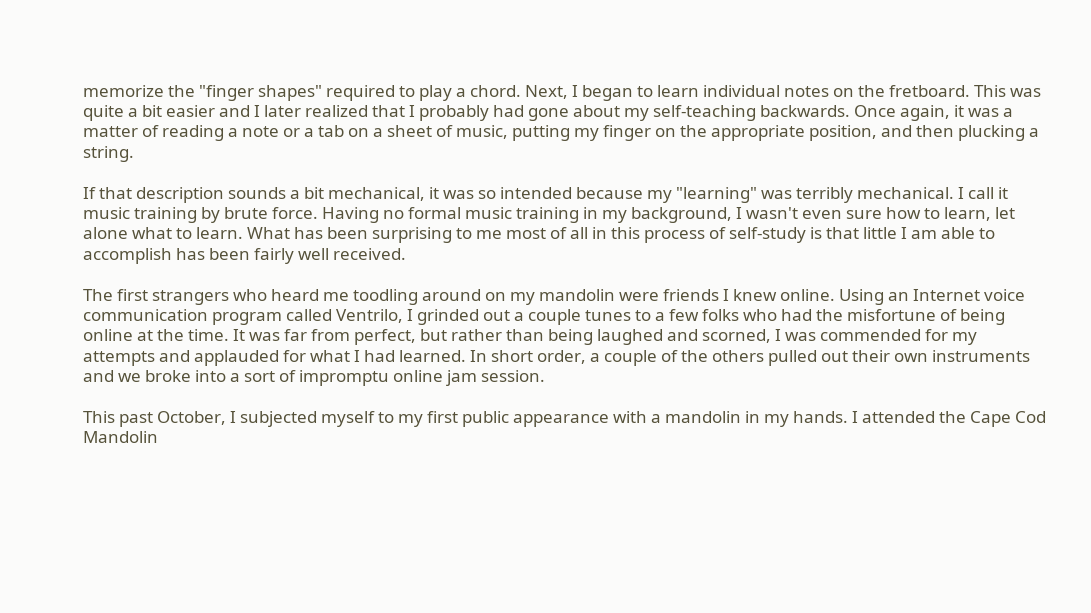memorize the "finger shapes" required to play a chord. Next, I began to learn individual notes on the fretboard. This was quite a bit easier and I later realized that I probably had gone about my self-teaching backwards. Once again, it was a matter of reading a note or a tab on a sheet of music, putting my finger on the appropriate position, and then plucking a string.

If that description sounds a bit mechanical, it was so intended because my "learning" was terribly mechanical. I call it music training by brute force. Having no formal music training in my background, I wasn't even sure how to learn, let alone what to learn. What has been surprising to me most of all in this process of self-study is that little I am able to accomplish has been fairly well received.

The first strangers who heard me toodling around on my mandolin were friends I knew online. Using an Internet voice communication program called Ventrilo, I grinded out a couple tunes to a few folks who had the misfortune of being online at the time. It was far from perfect, but rather than being laughed and scorned, I was commended for my attempts and applauded for what I had learned. In short order, a couple of the others pulled out their own instruments and we broke into a sort of impromptu online jam session.

This past October, I subjected myself to my first public appearance with a mandolin in my hands. I attended the Cape Cod Mandolin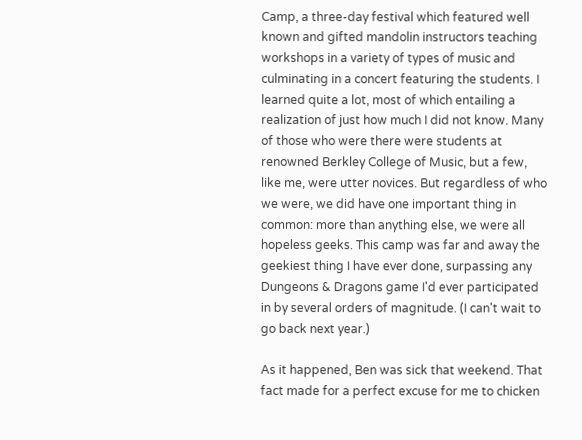Camp, a three-day festival which featured well known and gifted mandolin instructors teaching workshops in a variety of types of music and culminating in a concert featuring the students. I learned quite a lot, most of which entailing a realization of just how much I did not know. Many of those who were there were students at renowned Berkley College of Music, but a few, like me, were utter novices. But regardless of who we were, we did have one important thing in common: more than anything else, we were all hopeless geeks. This camp was far and away the geekiest thing I have ever done, surpassing any Dungeons & Dragons game I'd ever participated in by several orders of magnitude. (I can't wait to go back next year.)

As it happened, Ben was sick that weekend. That fact made for a perfect excuse for me to chicken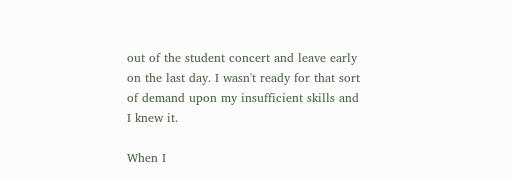out of the student concert and leave early on the last day. I wasn't ready for that sort of demand upon my insufficient skills and I knew it.

When I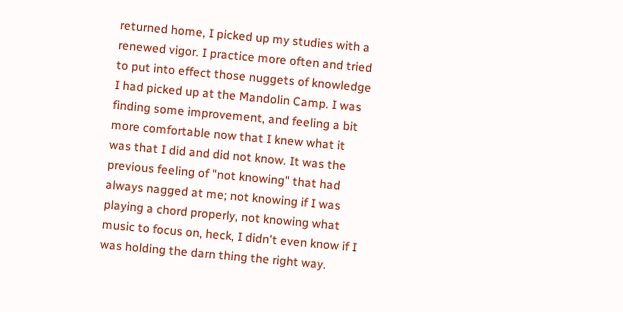returned home, I picked up my studies with a renewed vigor. I practice more often and tried to put into effect those nuggets of knowledge I had picked up at the Mandolin Camp. I was finding some improvement, and feeling a bit more comfortable now that I knew what it was that I did and did not know. It was the previous feeling of "not knowing" that had always nagged at me; not knowing if I was playing a chord properly, not knowing what music to focus on, heck, I didn't even know if I was holding the darn thing the right way.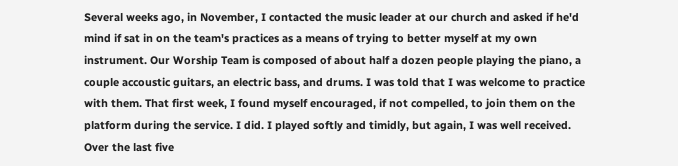Several weeks ago, in November, I contacted the music leader at our church and asked if he'd mind if sat in on the team's practices as a means of trying to better myself at my own instrument. Our Worship Team is composed of about half a dozen people playing the piano, a couple accoustic guitars, an electric bass, and drums. I was told that I was welcome to practice with them. That first week, I found myself encouraged, if not compelled, to join them on the platform during the service. I did. I played softly and timidly, but again, I was well received. Over the last five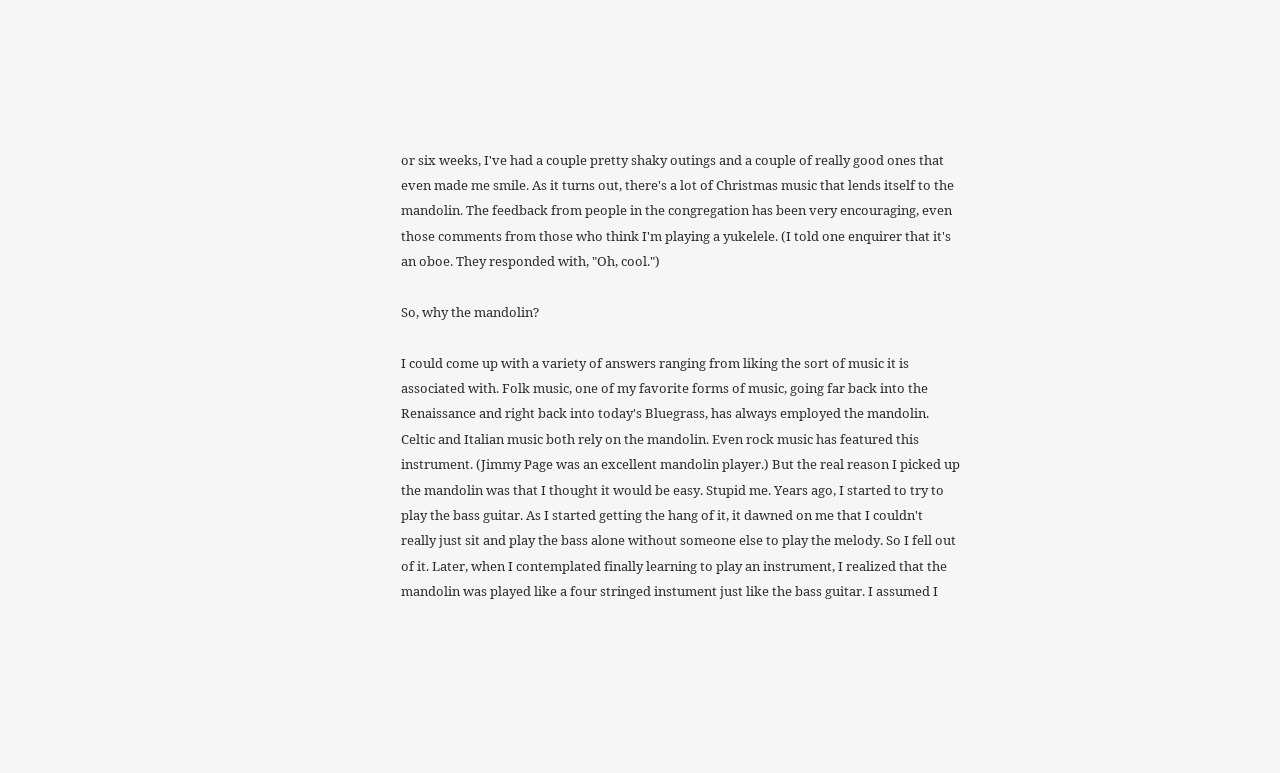or six weeks, I've had a couple pretty shaky outings and a couple of really good ones that even made me smile. As it turns out, there's a lot of Christmas music that lends itself to the mandolin. The feedback from people in the congregation has been very encouraging, even those comments from those who think I'm playing a yukelele. (I told one enquirer that it's an oboe. They responded with, "Oh, cool.")

So, why the mandolin?

I could come up with a variety of answers ranging from liking the sort of music it is associated with. Folk music, one of my favorite forms of music, going far back into the Renaissance and right back into today's Bluegrass, has always employed the mandolin. Celtic and Italian music both rely on the mandolin. Even rock music has featured this instrument. (Jimmy Page was an excellent mandolin player.) But the real reason I picked up the mandolin was that I thought it would be easy. Stupid me. Years ago, I started to try to play the bass guitar. As I started getting the hang of it, it dawned on me that I couldn't really just sit and play the bass alone without someone else to play the melody. So I fell out of it. Later, when I contemplated finally learning to play an instrument, I realized that the mandolin was played like a four stringed instument just like the bass guitar. I assumed I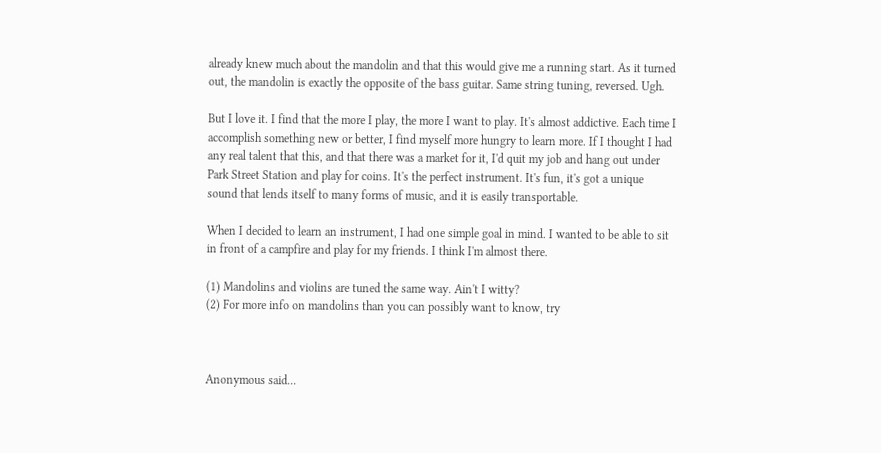already knew much about the mandolin and that this would give me a running start. As it turned out, the mandolin is exactly the opposite of the bass guitar. Same string tuning, reversed. Ugh.

But I love it. I find that the more I play, the more I want to play. It's almost addictive. Each time I accomplish something new or better, I find myself more hungry to learn more. If I thought I had any real talent that this, and that there was a market for it, I'd quit my job and hang out under Park Street Station and play for coins. It's the perfect instrument. It's fun, it's got a unique sound that lends itself to many forms of music, and it is easily transportable.

When I decided to learn an instrument, I had one simple goal in mind. I wanted to be able to sit in front of a campfire and play for my friends. I think I'm almost there.

(1) Mandolins and violins are tuned the same way. Ain't I witty?
(2) For more info on mandolins than you can possibly want to know, try



Anonymous said...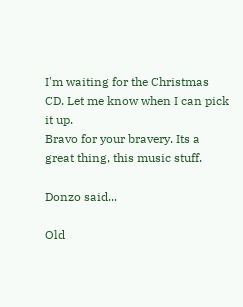I'm waiting for the Christmas CD. Let me know when I can pick it up.
Bravo for your bravery. Its a great thing, this music stuff.

Donzo said...

Old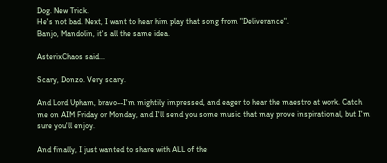Dog. New Trick.
He's not bad. Next, I want to hear him play that song from "Deliverance".
Banjo, Mandolin, it's all the same idea.

AsterixChaos said...

Scary, Donzo. Very scary.

And Lord Upham, bravo--I'm mightily impressed, and eager to hear the maestro at work. Catch me on AIM Friday or Monday, and I'll send you some music that may prove inspirational, but I'm sure you'll enjoy.

And finally, I just wanted to share with ALL of the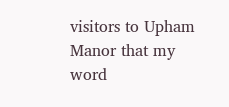visitors to Upham Manor that my word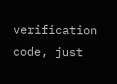verification code, just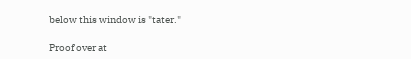below this window is "tater."

Proof over at